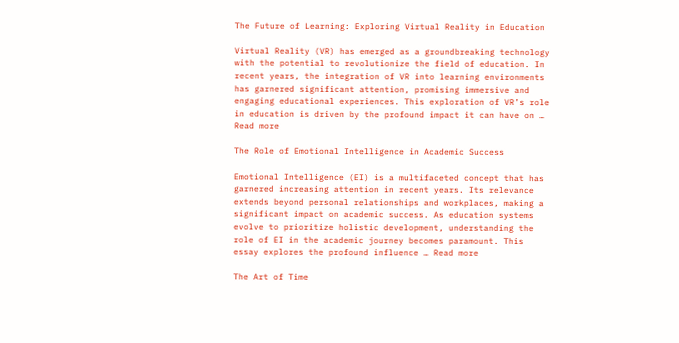The Future of Learning: Exploring Virtual Reality in Education

Virtual Reality (VR) has emerged as a groundbreaking technology with the potential to revolutionize the field of education. In recent years, the integration of VR into learning environments has garnered significant attention, promising immersive and engaging educational experiences. This exploration of VR’s role in education is driven by the profound impact it can have on … Read more

The Role of Emotional Intelligence in Academic Success

Emotional Intelligence (EI) is a multifaceted concept that has garnered increasing attention in recent years. Its relevance extends beyond personal relationships and workplaces, making a significant impact on academic success. As education systems evolve to prioritize holistic development, understanding the role of EI in the academic journey becomes paramount. This essay explores the profound influence … Read more

The Art of Time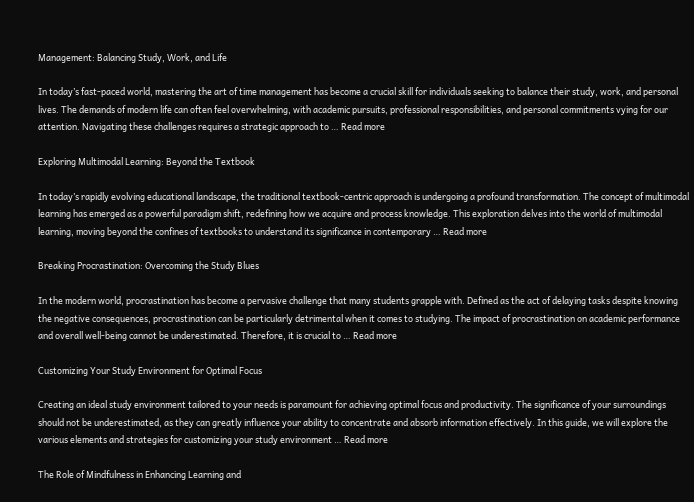Management: Balancing Study, Work, and Life

In today’s fast-paced world, mastering the art of time management has become a crucial skill for individuals seeking to balance their study, work, and personal lives. The demands of modern life can often feel overwhelming, with academic pursuits, professional responsibilities, and personal commitments vying for our attention. Navigating these challenges requires a strategic approach to … Read more

Exploring Multimodal Learning: Beyond the Textbook

In today’s rapidly evolving educational landscape, the traditional textbook-centric approach is undergoing a profound transformation. The concept of multimodal learning has emerged as a powerful paradigm shift, redefining how we acquire and process knowledge. This exploration delves into the world of multimodal learning, moving beyond the confines of textbooks to understand its significance in contemporary … Read more

Breaking Procrastination: Overcoming the Study Blues

In the modern world, procrastination has become a pervasive challenge that many students grapple with. Defined as the act of delaying tasks despite knowing the negative consequences, procrastination can be particularly detrimental when it comes to studying. The impact of procrastination on academic performance and overall well-being cannot be underestimated. Therefore, it is crucial to … Read more

Customizing Your Study Environment for Optimal Focus

Creating an ideal study environment tailored to your needs is paramount for achieving optimal focus and productivity. The significance of your surroundings should not be underestimated, as they can greatly influence your ability to concentrate and absorb information effectively. In this guide, we will explore the various elements and strategies for customizing your study environment … Read more

The Role of Mindfulness in Enhancing Learning and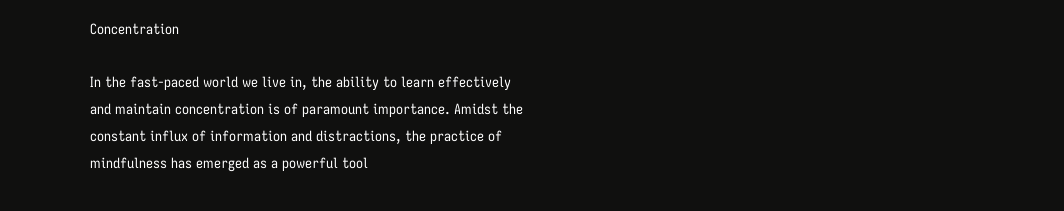Concentration

In the fast-paced world we live in, the ability to learn effectively and maintain concentration is of paramount importance. Amidst the constant influx of information and distractions, the practice of mindfulness has emerged as a powerful tool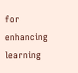for enhancing learning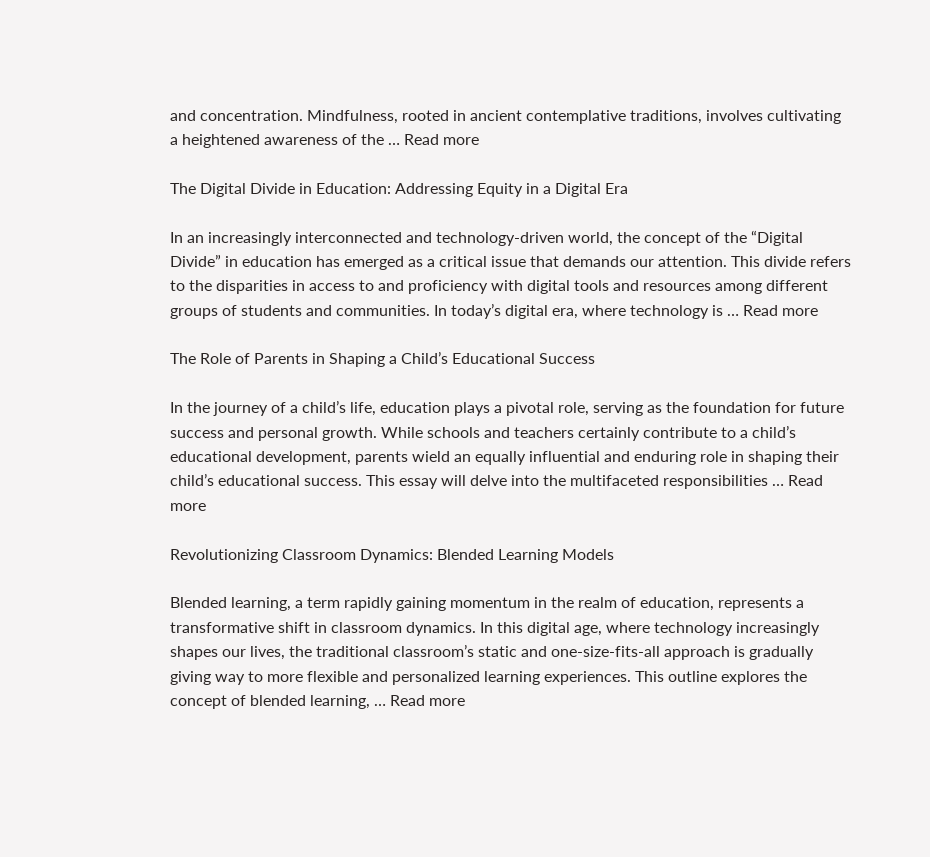and concentration. Mindfulness, rooted in ancient contemplative traditions, involves cultivating a heightened awareness of the … Read more

The Digital Divide in Education: Addressing Equity in a Digital Era

In an increasingly interconnected and technology-driven world, the concept of the “Digital Divide” in education has emerged as a critical issue that demands our attention. This divide refers to the disparities in access to and proficiency with digital tools and resources among different groups of students and communities. In today’s digital era, where technology is … Read more

The Role of Parents in Shaping a Child’s Educational Success

In the journey of a child’s life, education plays a pivotal role, serving as the foundation for future success and personal growth. While schools and teachers certainly contribute to a child’s educational development, parents wield an equally influential and enduring role in shaping their child’s educational success. This essay will delve into the multifaceted responsibilities … Read more

Revolutionizing Classroom Dynamics: Blended Learning Models

Blended learning, a term rapidly gaining momentum in the realm of education, represents a transformative shift in classroom dynamics. In this digital age, where technology increasingly shapes our lives, the traditional classroom’s static and one-size-fits-all approach is gradually giving way to more flexible and personalized learning experiences. This outline explores the concept of blended learning, … Read more